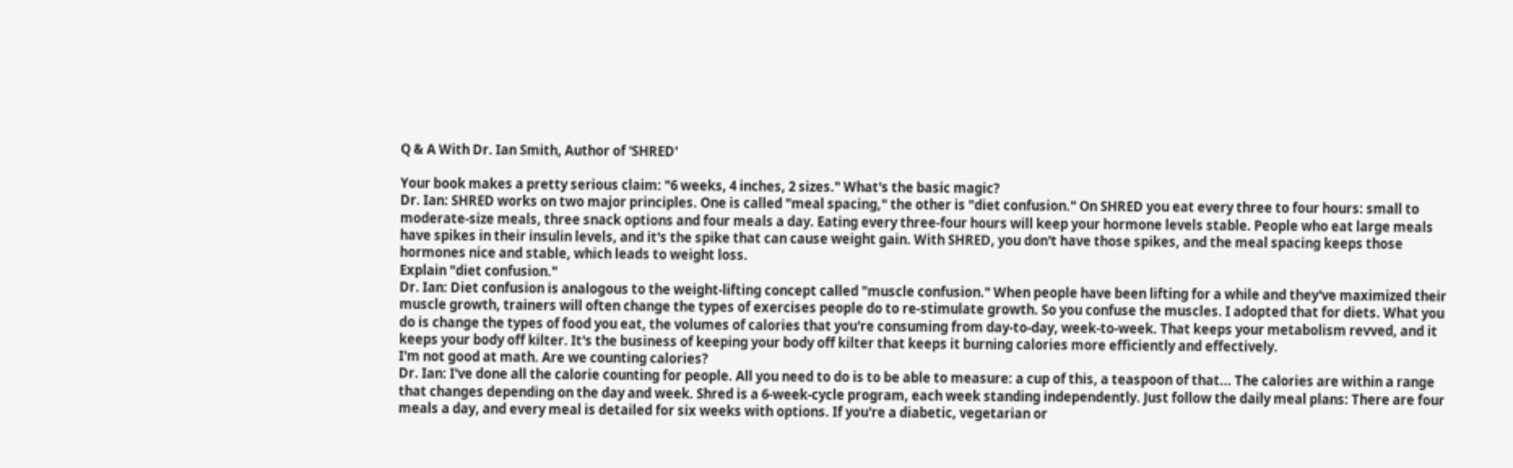Q & A With Dr. Ian Smith, Author of 'SHRED'

Your book makes a pretty serious claim: "6 weeks, 4 inches, 2 sizes." What's the basic magic?
Dr. Ian: SHRED works on two major principles. One is called "meal spacing," the other is "diet confusion." On SHRED you eat every three to four hours: small to moderate-size meals, three snack options and four meals a day. Eating every three-four hours will keep your hormone levels stable. People who eat large meals have spikes in their insulin levels, and it's the spike that can cause weight gain. With SHRED, you don't have those spikes, and the meal spacing keeps those hormones nice and stable, which leads to weight loss.
Explain "diet confusion."
Dr. Ian: Diet confusion is analogous to the weight-lifting concept called "muscle confusion." When people have been lifting for a while and they've maximized their muscle growth, trainers will often change the types of exercises people do to re-stimulate growth. So you confuse the muscles. I adopted that for diets. What you do is change the types of food you eat, the volumes of calories that you're consuming from day-to-day, week-to-week. That keeps your metabolism revved, and it keeps your body off kilter. It's the business of keeping your body off kilter that keeps it burning calories more efficiently and effectively.
I'm not good at math. Are we counting calories?
Dr. Ian: I've done all the calorie counting for people. All you need to do is to be able to measure: a cup of this, a teaspoon of that... The calories are within a range that changes depending on the day and week. Shred is a 6-week-cycle program, each week standing independently. Just follow the daily meal plans: There are four meals a day, and every meal is detailed for six weeks with options. If you're a diabetic, vegetarian or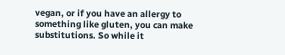vegan, or if you have an allergy to something like gluten, you can make substitutions. So while it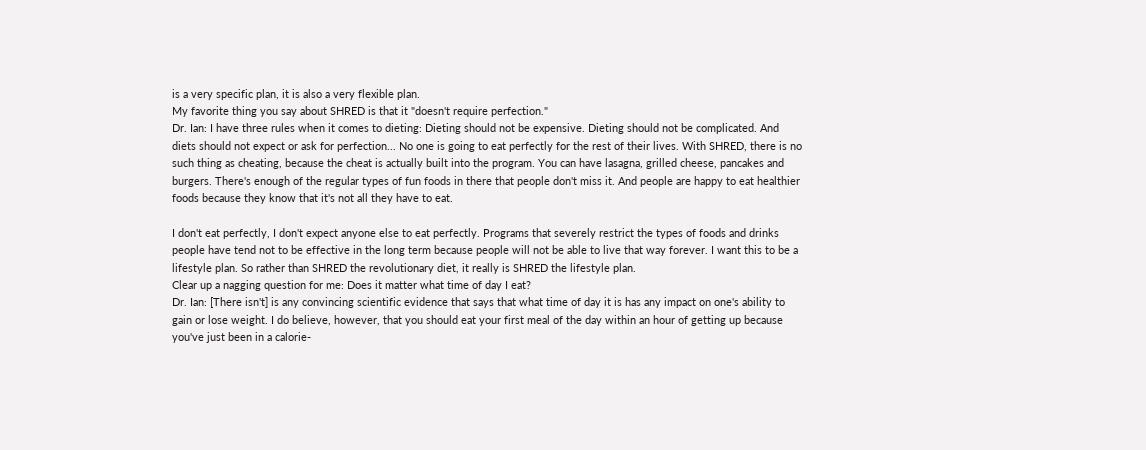is a very specific plan, it is also a very flexible plan.
My favorite thing you say about SHRED is that it "doesn't require perfection."
Dr. Ian: I have three rules when it comes to dieting: Dieting should not be expensive. Dieting should not be complicated. And diets should not expect or ask for perfection... No one is going to eat perfectly for the rest of their lives. With SHRED, there is no such thing as cheating, because the cheat is actually built into the program. You can have lasagna, grilled cheese, pancakes and burgers. There's enough of the regular types of fun foods in there that people don't miss it. And people are happy to eat healthier foods because they know that it's not all they have to eat.

I don't eat perfectly, I don't expect anyone else to eat perfectly. Programs that severely restrict the types of foods and drinks people have tend not to be effective in the long term because people will not be able to live that way forever. I want this to be a lifestyle plan. So rather than SHRED the revolutionary diet, it really is SHRED the lifestyle plan.
Clear up a nagging question for me: Does it matter what time of day I eat?
Dr. Ian: [There isn't] is any convincing scientific evidence that says that what time of day it is has any impact on one's ability to gain or lose weight. I do believe, however, that you should eat your first meal of the day within an hour of getting up because you've just been in a calorie-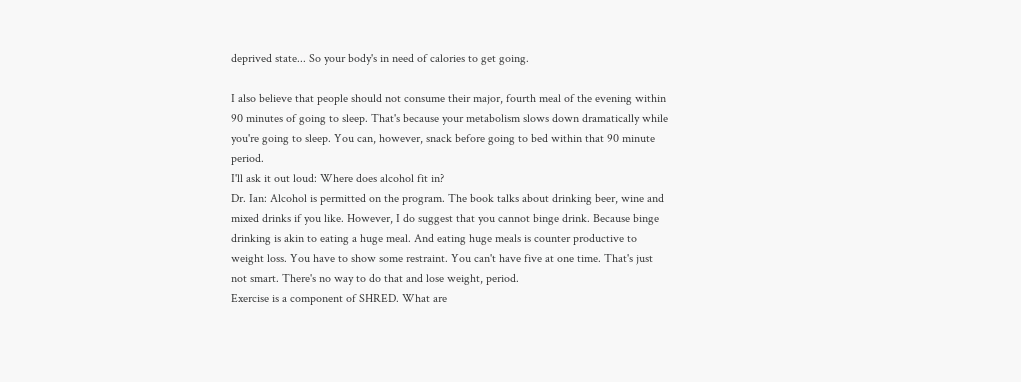deprived state... So your body's in need of calories to get going.

I also believe that people should not consume their major, fourth meal of the evening within 90 minutes of going to sleep. That's because your metabolism slows down dramatically while you're going to sleep. You can, however, snack before going to bed within that 90 minute period.
I'll ask it out loud: Where does alcohol fit in?
Dr. Ian: Alcohol is permitted on the program. The book talks about drinking beer, wine and mixed drinks if you like. However, I do suggest that you cannot binge drink. Because binge drinking is akin to eating a huge meal. And eating huge meals is counter productive to weight loss. You have to show some restraint. You can't have five at one time. That's just not smart. There's no way to do that and lose weight, period.
Exercise is a component of SHRED. What are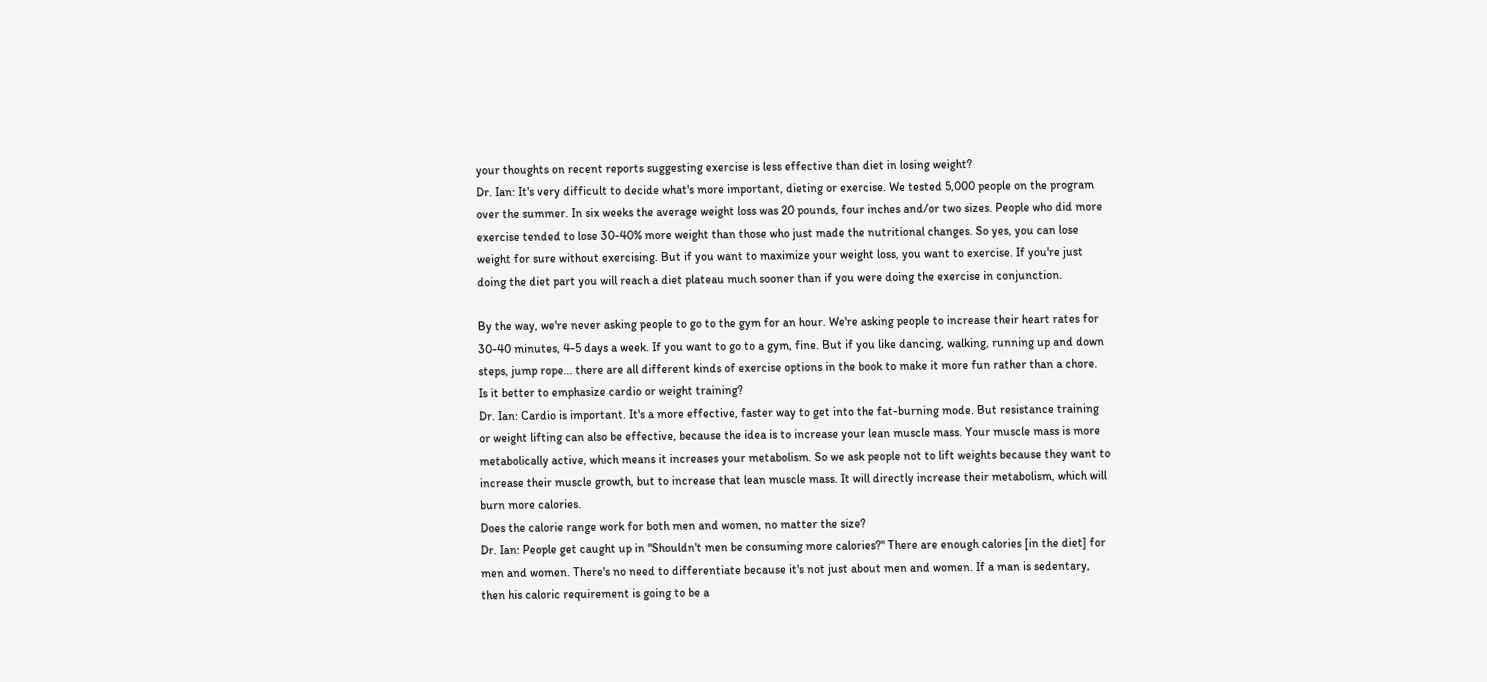your thoughts on recent reports suggesting exercise is less effective than diet in losing weight?
Dr. Ian: It's very difficult to decide what's more important, dieting or exercise. We tested 5,000 people on the program over the summer. In six weeks the average weight loss was 20 pounds, four inches and/or two sizes. People who did more exercise tended to lose 30-40% more weight than those who just made the nutritional changes. So yes, you can lose weight for sure without exercising. But if you want to maximize your weight loss, you want to exercise. If you're just doing the diet part you will reach a diet plateau much sooner than if you were doing the exercise in conjunction.

By the way, we're never asking people to go to the gym for an hour. We're asking people to increase their heart rates for 30-40 minutes, 4-5 days a week. If you want to go to a gym, fine. But if you like dancing, walking, running up and down steps, jump rope... there are all different kinds of exercise options in the book to make it more fun rather than a chore.
Is it better to emphasize cardio or weight training?
Dr. Ian: Cardio is important. It's a more effective, faster way to get into the fat-burning mode. But resistance training or weight lifting can also be effective, because the idea is to increase your lean muscle mass. Your muscle mass is more metabolically active, which means it increases your metabolism. So we ask people not to lift weights because they want to increase their muscle growth, but to increase that lean muscle mass. It will directly increase their metabolism, which will burn more calories.
Does the calorie range work for both men and women, no matter the size?
Dr. Ian: People get caught up in "Shouldn't men be consuming more calories?" There are enough calories [in the diet] for men and women. There's no need to differentiate because it's not just about men and women. If a man is sedentary, then his caloric requirement is going to be a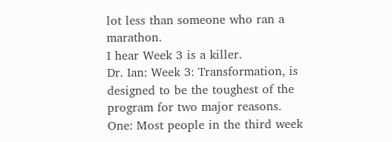lot less than someone who ran a marathon.
I hear Week 3 is a killer.
Dr. Ian: Week 3: Transformation, is designed to be the toughest of the program for two major reasons. One: Most people in the third week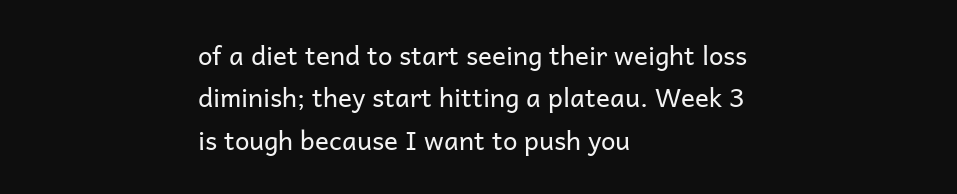of a diet tend to start seeing their weight loss diminish; they start hitting a plateau. Week 3 is tough because I want to push you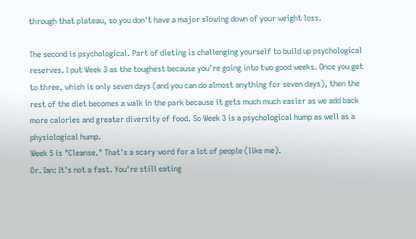through that plateau, so you don't have a major slowing down of your weight loss.

The second is psychological. Part of dieting is challenging yourself to build up psychological reserves. I put Week 3 as the toughest because you're going into two good weeks. Once you get to three, which is only seven days (and you can do almost anything for seven days), then the rest of the diet becomes a walk in the park because it gets much much easier as we add back more calories and greater diversity of food. So Week 3 is a psychological hump as well as a physiological hump.
Week 5 is "Cleanse." That's a scary word for a lot of people (like me).
Dr. Ian: It's not a fast. You're still eating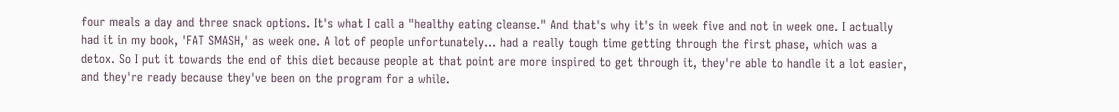four meals a day and three snack options. It's what I call a "healthy eating cleanse." And that's why it's in week five and not in week one. I actually had it in my book, 'FAT SMASH,' as week one. A lot of people unfortunately... had a really tough time getting through the first phase, which was a detox. So I put it towards the end of this diet because people at that point are more inspired to get through it, they're able to handle it a lot easier, and they're ready because they've been on the program for a while.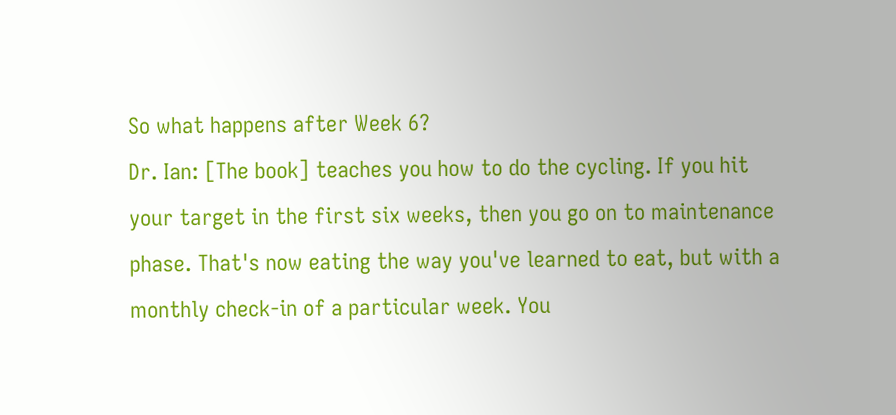So what happens after Week 6?
Dr. Ian: [The book] teaches you how to do the cycling. If you hit your target in the first six weeks, then you go on to maintenance phase. That's now eating the way you've learned to eat, but with a monthly check-in of a particular week. You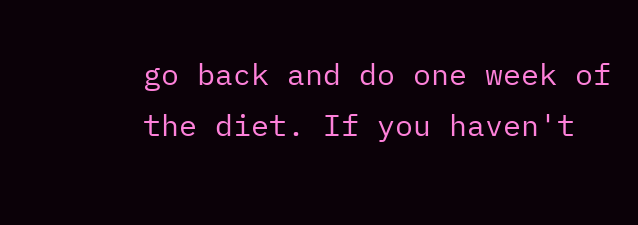go back and do one week of the diet. If you haven't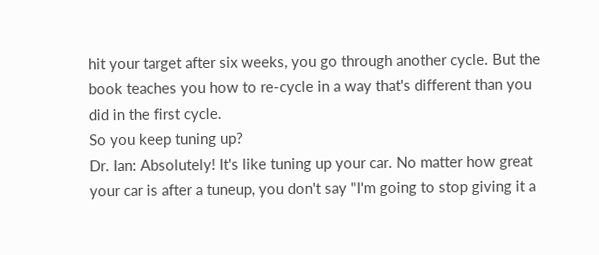hit your target after six weeks, you go through another cycle. But the book teaches you how to re-cycle in a way that's different than you did in the first cycle.
So you keep tuning up?
Dr. Ian: Absolutely! It's like tuning up your car. No matter how great your car is after a tuneup, you don't say "I'm going to stop giving it a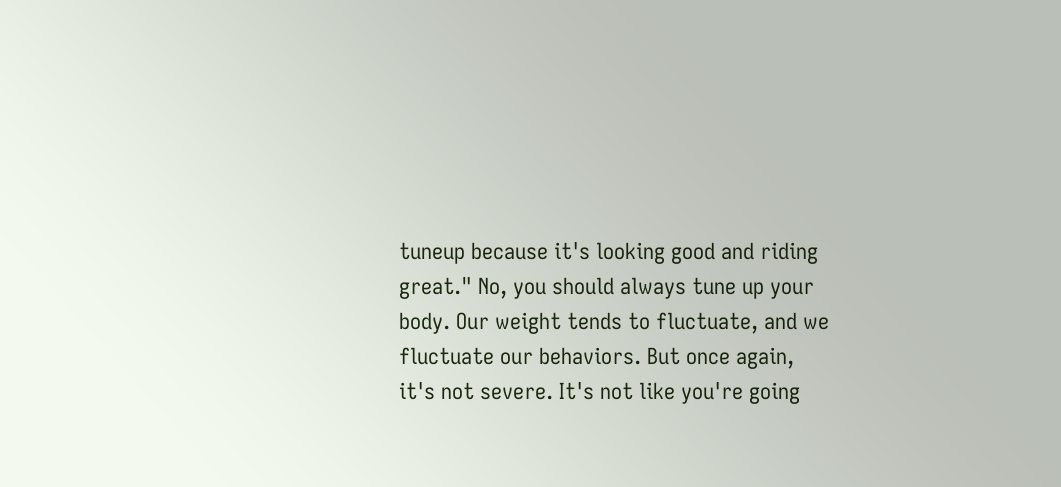tuneup because it's looking good and riding great." No, you should always tune up your body. Our weight tends to fluctuate, and we fluctuate our behaviors. But once again, it's not severe. It's not like you're going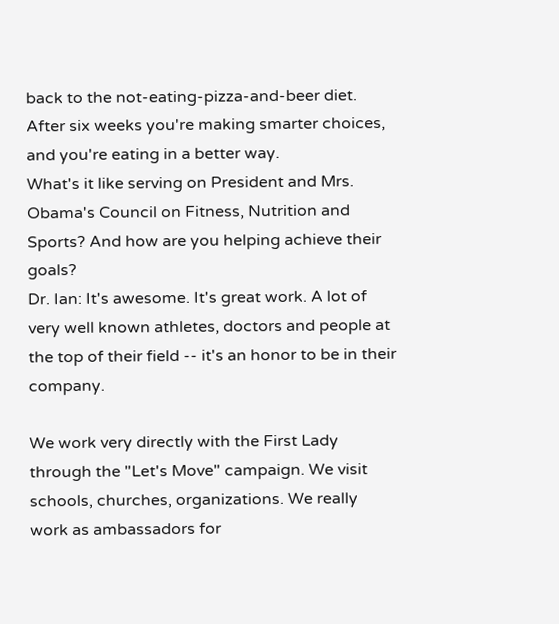back to the not-eating-pizza-and-beer diet. After six weeks you're making smarter choices, and you're eating in a better way.
What's it like serving on President and Mrs. Obama's Council on Fitness, Nutrition and Sports? And how are you helping achieve their goals?
Dr. Ian: It's awesome. It's great work. A lot of very well known athletes, doctors and people at the top of their field -- it's an honor to be in their company.

We work very directly with the First Lady through the "Let's Move" campaign. We visit schools, churches, organizations. We really work as ambassadors for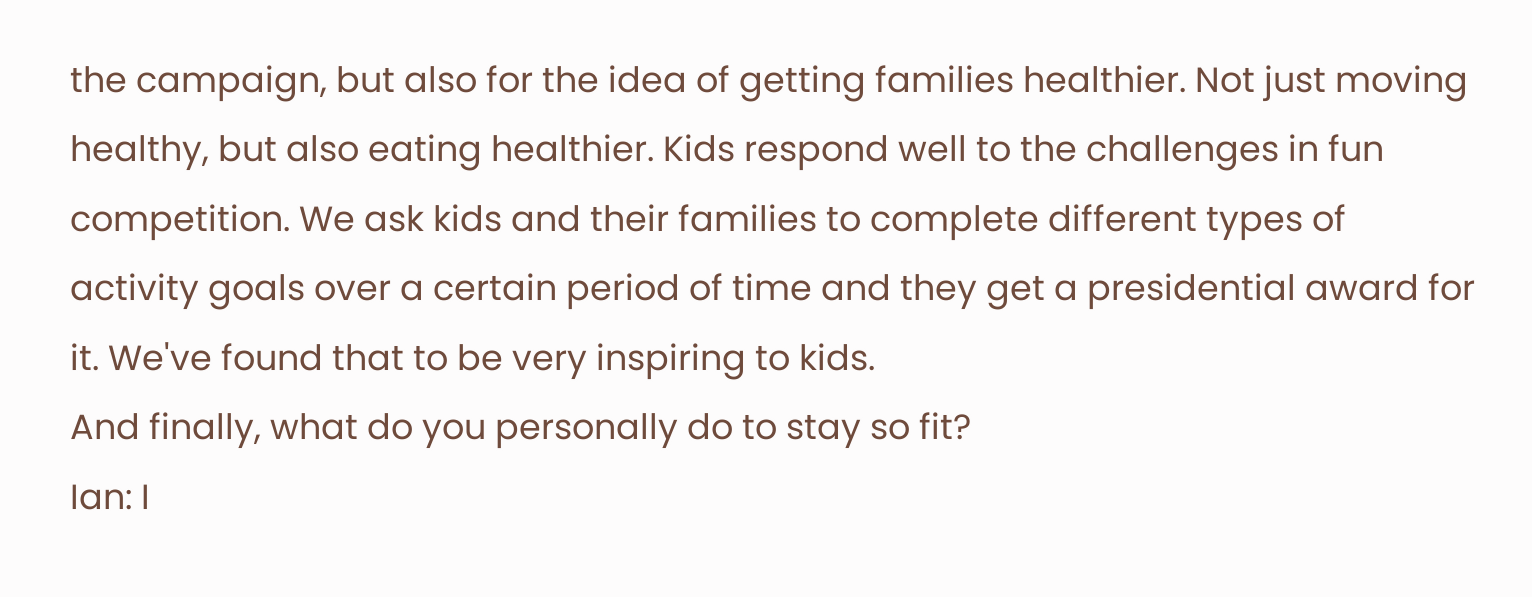the campaign, but also for the idea of getting families healthier. Not just moving healthy, but also eating healthier. Kids respond well to the challenges in fun competition. We ask kids and their families to complete different types of activity goals over a certain period of time and they get a presidential award for it. We've found that to be very inspiring to kids.
And finally, what do you personally do to stay so fit?
Ian: I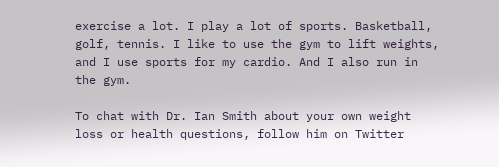exercise a lot. I play a lot of sports. Basketball, golf, tennis. I like to use the gym to lift weights, and I use sports for my cardio. And I also run in the gym.

To chat with Dr. Ian Smith about your own weight loss or health questions, follow him on Twitter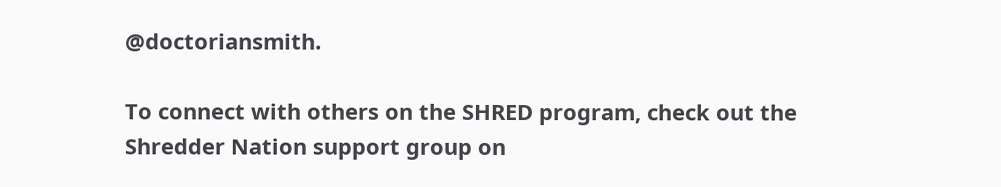@doctoriansmith.

To connect with others on the SHRED program, check out the Shredder Nation support group on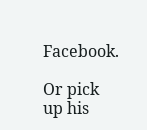Facebook.

Or pick up his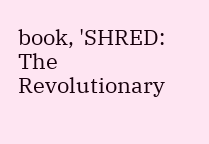book, 'SHRED: The Revolutionary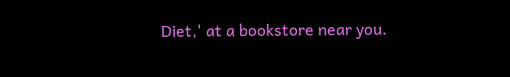Diet,' at a bookstore near you.